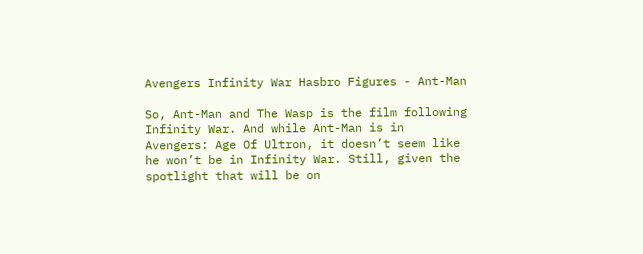Avengers Infinity War Hasbro Figures - Ant-Man

So, Ant-Man and The Wasp is the film following Infinity War. And while Ant-Man is in Avengers: Age Of Ultron, it doesn’t seem like he won’t be in Infinity War. Still, given the spotlight that will be on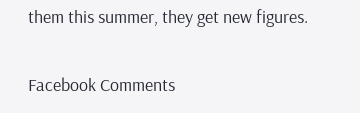them this summer, they get new figures.

Facebook Comments